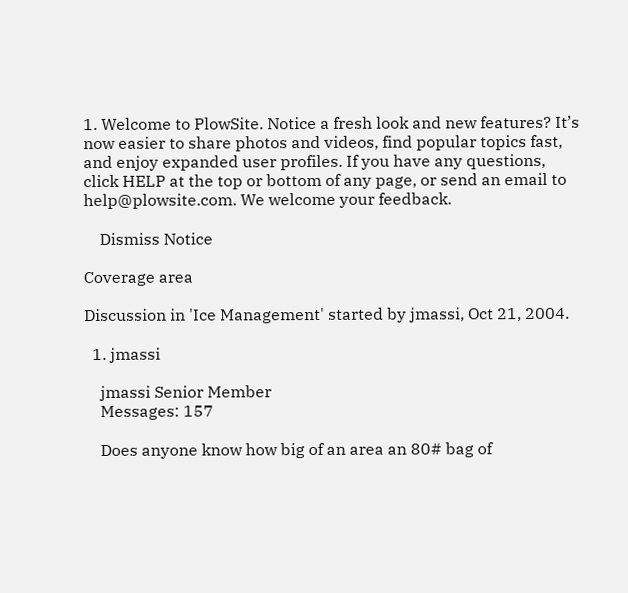1. Welcome to PlowSite. Notice a fresh look and new features? It’s now easier to share photos and videos, find popular topics fast, and enjoy expanded user profiles. If you have any questions, click HELP at the top or bottom of any page, or send an email to help@plowsite.com. We welcome your feedback.

    Dismiss Notice

Coverage area

Discussion in 'Ice Management' started by jmassi, Oct 21, 2004.

  1. jmassi

    jmassi Senior Member
    Messages: 157

    Does anyone know how big of an area an 80# bag of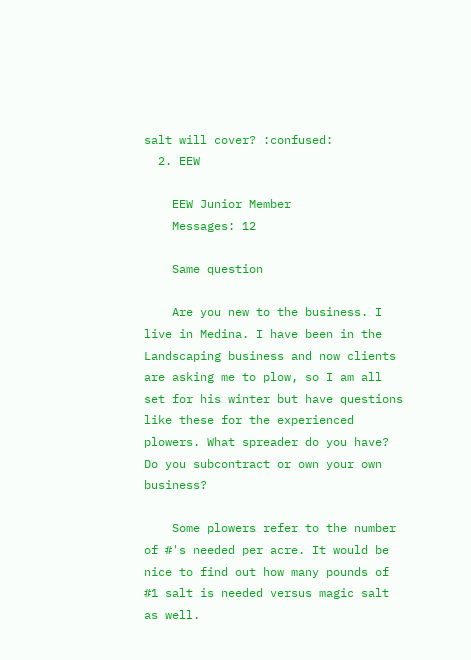salt will cover? :confused:
  2. EEW

    EEW Junior Member
    Messages: 12

    Same question

    Are you new to the business. I live in Medina. I have been in the Landscaping business and now clients are asking me to plow, so I am all set for his winter but have questions like these for the experienced plowers. What spreader do you have? Do you subcontract or own your own business?

    Some plowers refer to the number of #'s needed per acre. It would be nice to find out how many pounds of #1 salt is needed versus magic salt as well.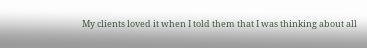My clients loved it when I told them that I was thinking about all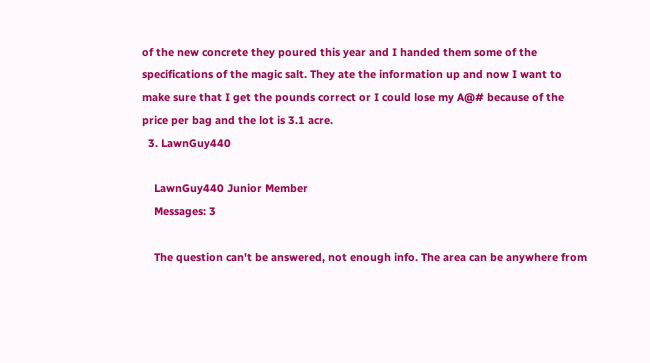of the new concrete they poured this year and I handed them some of the specifications of the magic salt. They ate the information up and now I want to make sure that I get the pounds correct or I could lose my A@# because of the price per bag and the lot is 3.1 acre.
  3. LawnGuy440

    LawnGuy440 Junior Member
    Messages: 3

    The question can't be answered, not enough info. The area can be anywhere from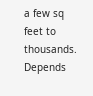a few sq feet to thousands. Depends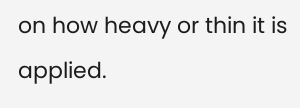on how heavy or thin it is applied.